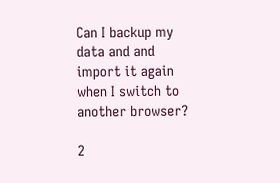Can I backup my data and and import it again when I switch to another browser?

2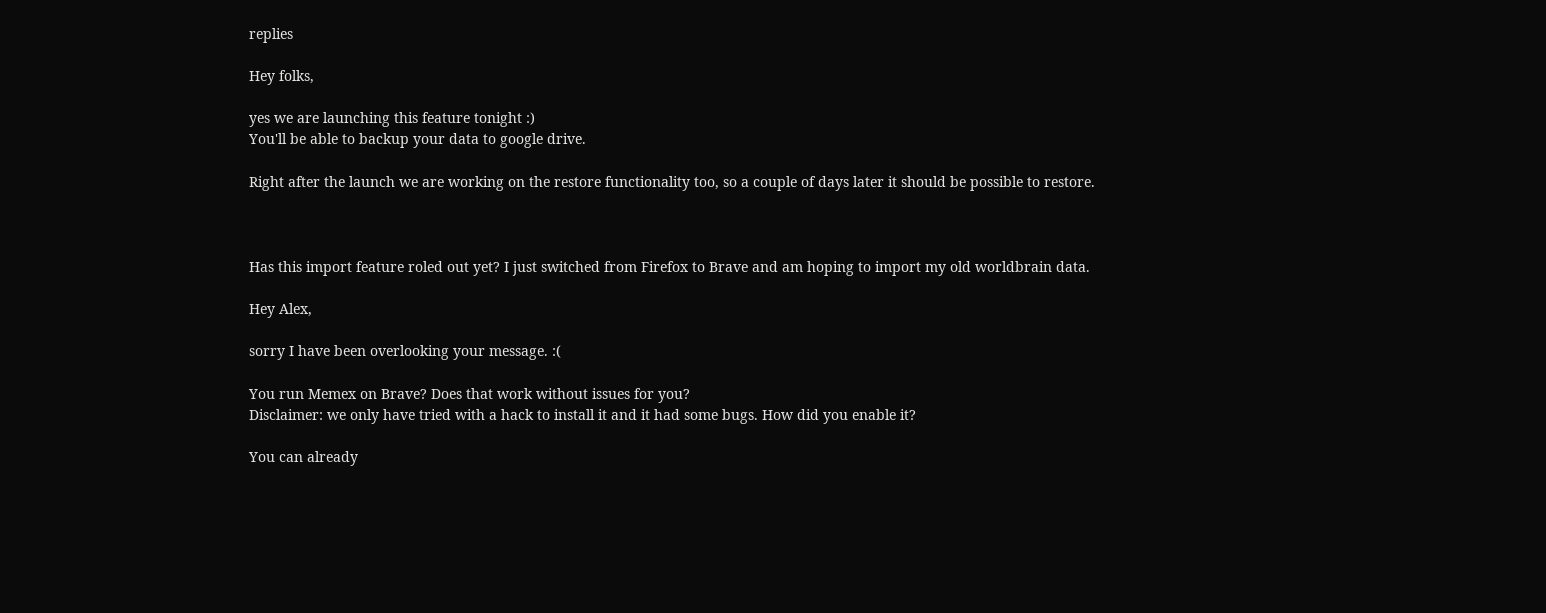replies

Hey folks,

yes we are launching this feature tonight :)
You'll be able to backup your data to google drive.

Right after the launch we are working on the restore functionality too, so a couple of days later it should be possible to restore.



Has this import feature roled out yet? I just switched from Firefox to Brave and am hoping to import my old worldbrain data.

Hey Alex,

sorry I have been overlooking your message. :(

You run Memex on Brave? Does that work without issues for you?
Disclaimer: we only have tried with a hack to install it and it had some bugs. How did you enable it?

You can already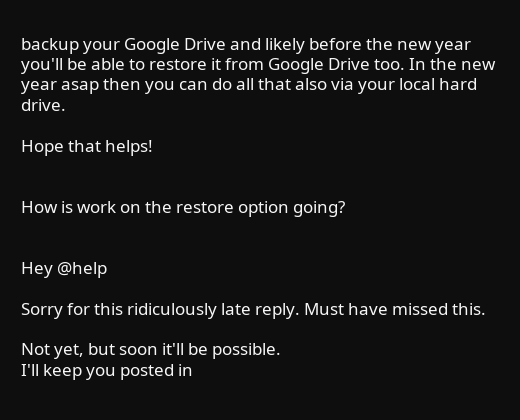backup your Google Drive and likely before the new year you'll be able to restore it from Google Drive too. In the new year asap then you can do all that also via your local hard drive.

Hope that helps!


How is work on the restore option going?


Hey @help

Sorry for this ridiculously late reply. Must have missed this.

Not yet, but soon it'll be possible.
I'll keep you posted in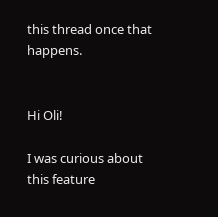this thread once that happens.


Hi Oli!

I was curious about this feature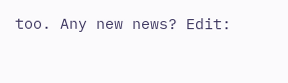too. Any new news? Edit: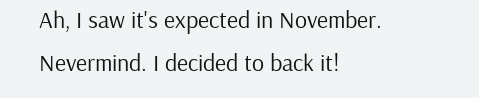Ah, I saw it's expected in November. Nevermind. I decided to back it!